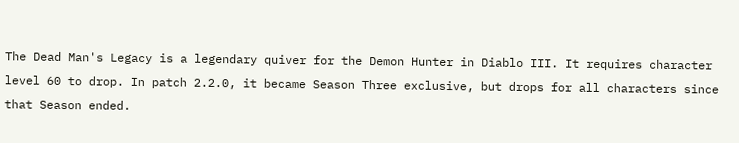The Dead Man's Legacy is a legendary quiver for the Demon Hunter in Diablo III. It requires character level 60 to drop. In patch 2.2.0, it became Season Three exclusive, but drops for all characters since that Season ended.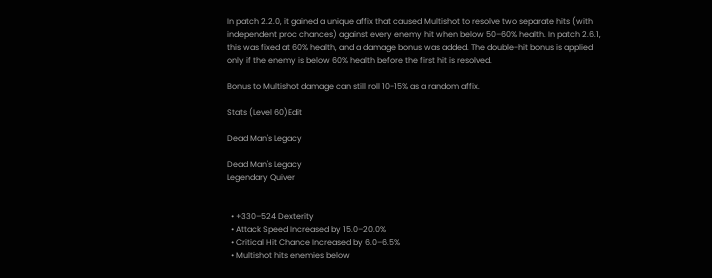In patch 2.2.0, it gained a unique affix that caused Multishot to resolve two separate hits (with independent proc chances) against every enemy hit when below 50–60% health. In patch 2.6.1, this was fixed at 60% health, and a damage bonus was added. The double-hit bonus is applied only if the enemy is below 60% health before the first hit is resolved.

Bonus to Multishot damage can still roll 10-15% as a random affix.

Stats (Level 60)Edit

Dead Man's Legacy

Dead Man's Legacy
Legendary Quiver


  • +330–524 Dexterity
  • Attack Speed Increased by 15.0–20.0%
  • Critical Hit Chance Increased by 6.0–6.5%
  • Multishot hits enemies below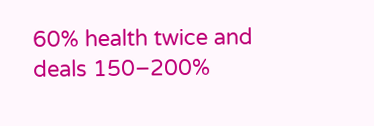60% health twice and deals 150–200%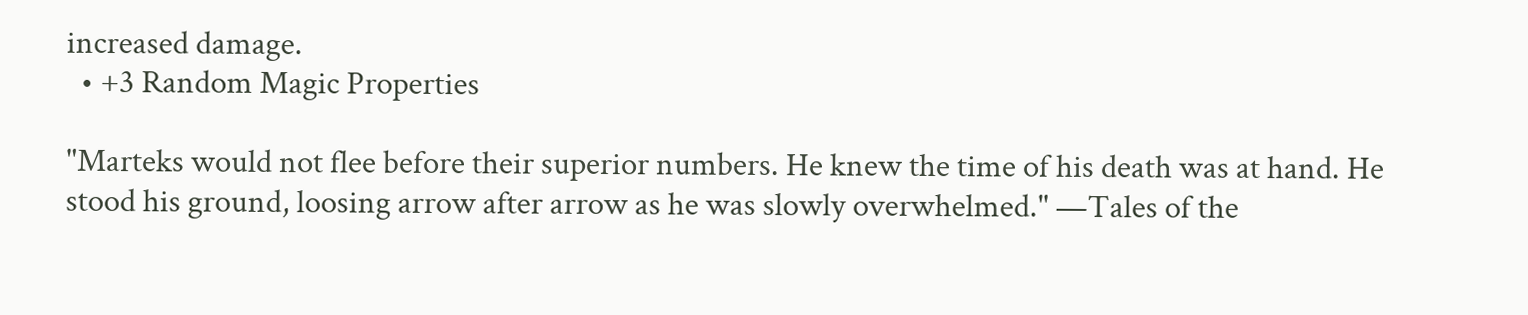increased damage.
  • +3 Random Magic Properties

"Marteks would not flee before their superior numbers. He knew the time of his death was at hand. He stood his ground, loosing arrow after arrow as he was slowly overwhelmed." —Tales of the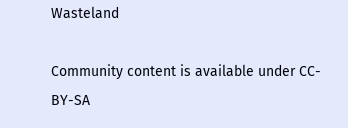Wasteland

Community content is available under CC-BY-SA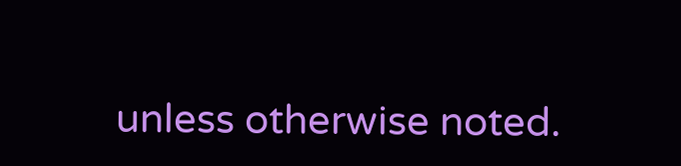unless otherwise noted.